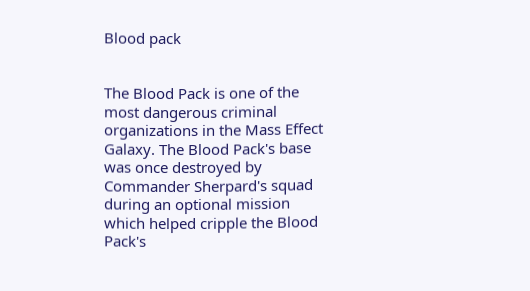Blood pack


The Blood Pack is one of the most dangerous criminal organizations in the Mass Effect Galaxy. The Blood Pack's base was once destroyed by Commander Sherpard's squad during an optional mission which helped cripple the Blood Pack's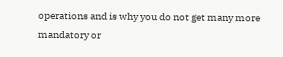operations and is why you do not get many more mandatory or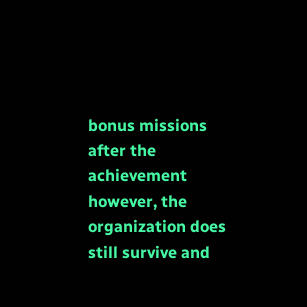bonus missions after the achievement however, the organization does still survive and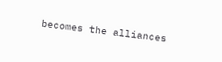becomes the alliances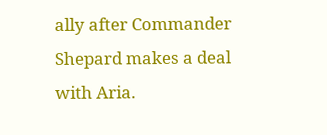ally after Commander Shepard makes a deal with Aria.